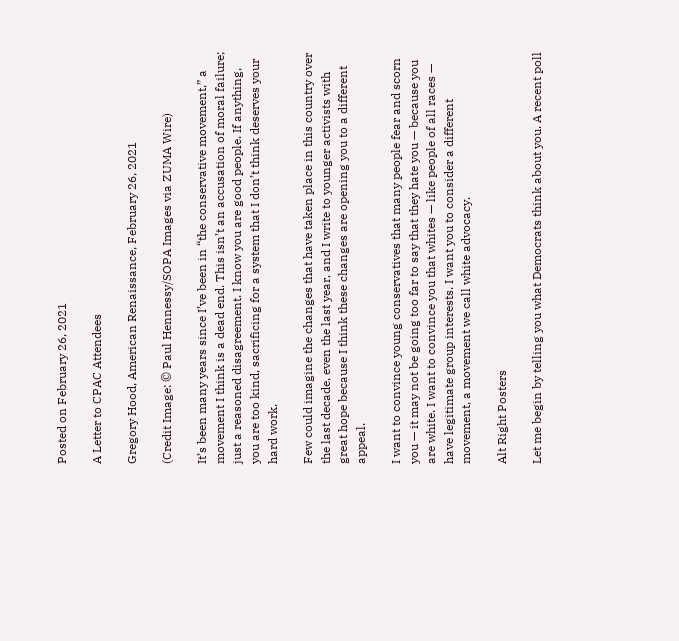Posted on February 26, 2021

A Letter to CPAC Attendees

Gregory Hood, American Renaissance, February 26, 2021

(Credit Image: © Paul Hennessy/SOPA Images via ZUMA Wire)

It’s been many years since I’ve been in “the conservative movement,” a movement I think is a dead end. This isn’t an accusation of moral failure; just a reasoned disagreement. I know you are good people. If anything, you are too kind, sacrificing for a system that I don’t think deserves your hard work.

Few could imagine the changes that have taken place in this country over the last decade, even the last year, and I write to younger activists with great hope because I think these changes are opening you to a different appeal.

I want to convince young conservatives that many people fear and scorn you — it may not be going too far to say that they hate you — because you are white. I want to convince you that whites — like people of all races — have legitimate group interests. I want you to consider a different movement, a movement we call white advocacy.

Alt Right Posters

Let me begin by telling you what Democrats think about you. A recent poll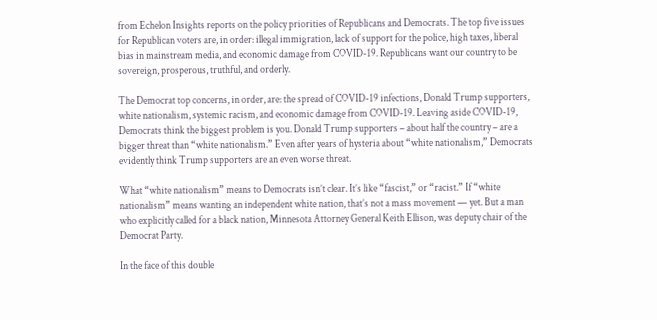from Echelon Insights reports on the policy priorities of Republicans and Democrats. The top five issues for Republican voters are, in order: illegal immigration, lack of support for the police, high taxes, liberal bias in mainstream media, and economic damage from COVID-19. Republicans want our country to be sovereign, prosperous, truthful, and orderly.

The Democrat top concerns, in order, are: the spread of COVID-19 infections, Donald Trump supporters, white nationalism, systemic racism, and economic damage from COVID-19. Leaving aside COVID-19, Democrats think the biggest problem is you. Donald Trump supporters – about half the country – are a bigger threat than “white nationalism.” Even after years of hysteria about “white nationalism,” Democrats evidently think Trump supporters are an even worse threat.

What “white nationalism” means to Democrats isn’t clear. It’s like “fascist,” or “racist.” If “white nationalism” means wanting an independent white nation, that’s not a mass movement — yet. But a man who explicitly called for a black nation, Minnesota Attorney General Keith Ellison, was deputy chair of the Democrat Party.

In the face of this double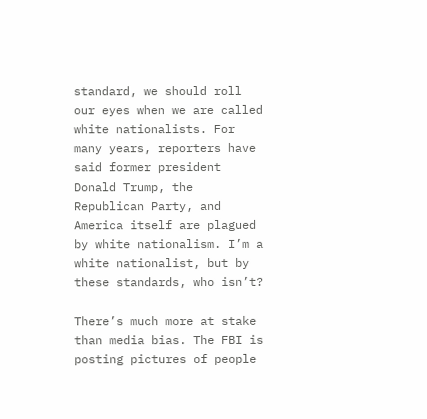standard, we should roll our eyes when we are called white nationalists. For many years, reporters have said former president Donald Trump, the Republican Party, and America itself are plagued by white nationalism. I’m a white nationalist, but by these standards, who isn’t?

There’s much more at stake than media bias. The FBI is posting pictures of people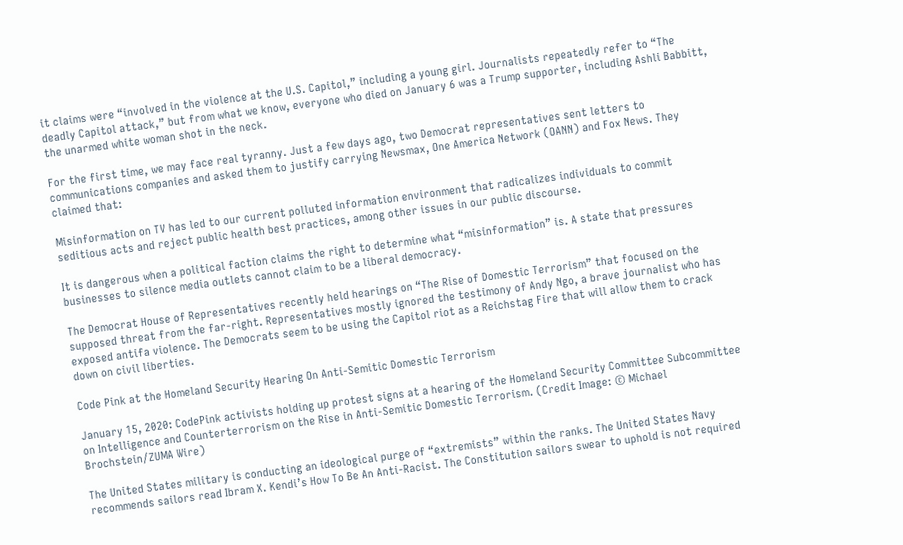it claims were “involved in the violence at the U.S. Capitol,” including a young girl. Journalists repeatedly refer to “The deadly Capitol attack,” but from what we know, everyone who died on January 6 was a Trump supporter, including Ashli Babbitt, the unarmed white woman shot in the neck.

For the first time, we may face real tyranny. Just a few days ago, two Democrat representatives sent letters to communications companies and asked them to justify carrying Newsmax, One America Network (OANN) and Fox News. They claimed that:

Misinformation on TV has led to our current polluted information environment that radicalizes individuals to commit seditious acts and reject public health best practices, among other issues in our public discourse.

It is dangerous when a political faction claims the right to determine what “misinformation” is. A state that pressures businesses to silence media outlets cannot claim to be a liberal democracy.

The Democrat House of Representatives recently held hearings on “The Rise of Domestic Terrorism” that focused on the supposed threat from the far-right. Representatives mostly ignored the testimony of Andy Ngo, a brave journalist who has exposed antifa violence. The Democrats seem to be using the Capitol riot as a Reichstag Fire that will allow them to crack down on civil liberties.

Code Pink at the Homeland Security Hearing On Anti-Semitic Domestic Terrorism

January 15, 2020: CodePink activists holding up protest signs at a hearing of the Homeland Security Committee Subcommittee on Intelligence and Counterterrorism on the Rise in Anti-Semitic Domestic Terrorism. (Credit Image: © Michael Brochstein/ZUMA Wire)

The United States military is conducting an ideological purge of “extremists” within the ranks. The United States Navy recommends sailors read Ibram X. Kendi’s How To Be An Anti-Racist. The Constitution sailors swear to uphold is not required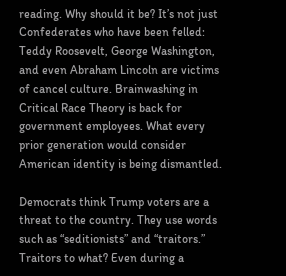reading. Why should it be? It’s not just Confederates who have been felled: Teddy Roosevelt, George Washington, and even Abraham Lincoln are victims of cancel culture. Brainwashing in Critical Race Theory is back for government employees. What every prior generation would consider American identity is being dismantled.

Democrats think Trump voters are a threat to the country. They use words such as “seditionists” and “traitors.” Traitors to what? Even during a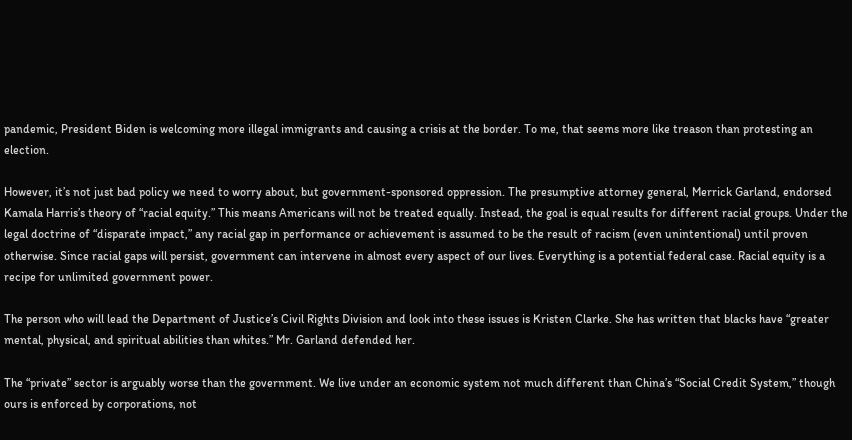pandemic, President Biden is welcoming more illegal immigrants and causing a crisis at the border. To me, that seems more like treason than protesting an election.

However, it’s not just bad policy we need to worry about, but government-sponsored oppression. The presumptive attorney general, Merrick Garland, endorsed Kamala Harris’s theory of “racial equity.” This means Americans will not be treated equally. Instead, the goal is equal results for different racial groups. Under the legal doctrine of “disparate impact,” any racial gap in performance or achievement is assumed to be the result of racism (even unintentional) until proven otherwise. Since racial gaps will persist, government can intervene in almost every aspect of our lives. Everything is a potential federal case. Racial equity is a recipe for unlimited government power.

The person who will lead the Department of Justice’s Civil Rights Division and look into these issues is Kristen Clarke. She has written that blacks have “greater mental, physical, and spiritual abilities than whites.” Mr. Garland defended her.

The “private” sector is arguably worse than the government. We live under an economic system not much different than China’s “Social Credit System,” though ours is enforced by corporations, not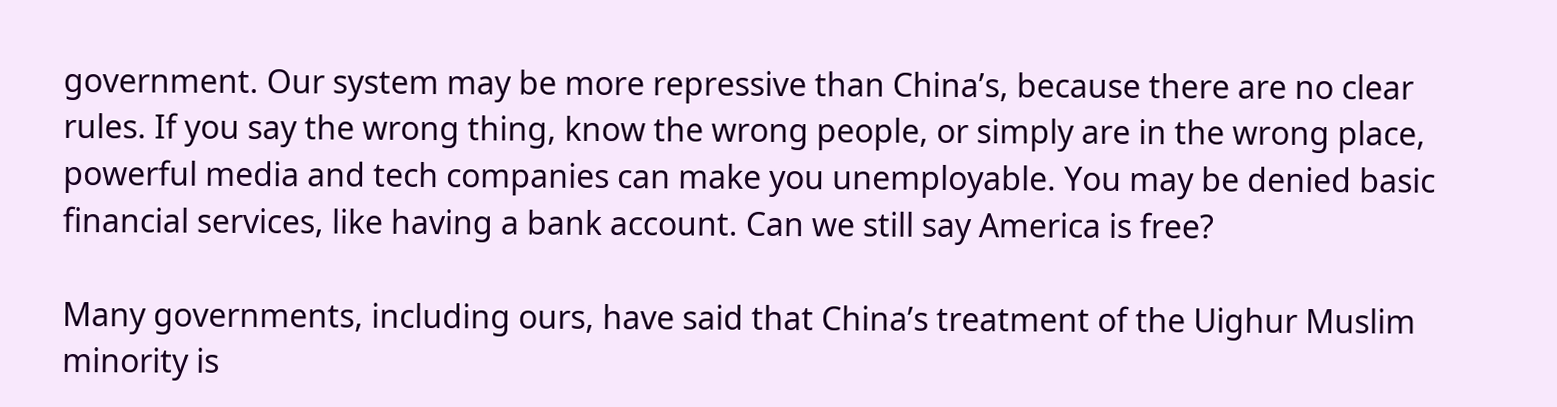government. Our system may be more repressive than China’s, because there are no clear rules. If you say the wrong thing, know the wrong people, or simply are in the wrong place, powerful media and tech companies can make you unemployable. You may be denied basic financial services, like having a bank account. Can we still say America is free?

Many governments, including ours, have said that China’s treatment of the Uighur Muslim minority is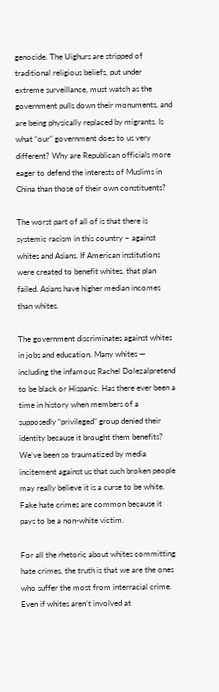genocide. The Uighurs are stripped of traditional religious beliefs, put under extreme surveillance, must watch as the government pulls down their monuments, and are being physically replaced by migrants. Is what “our” government does to us very different? Why are Republican officials more eager to defend the interests of Muslims in China than those of their own constituents?

The worst part of all of is that there is systemic racism in this country – against whites and Asians. If American institutions were created to benefit whites, that plan failed. Asians have higher median incomes than whites.

The government discriminates against whites in jobs and education. Many whites — including the infamous Rachel Dolezalpretend to be black or Hispanic. Has there ever been a time in history when members of a supposedly “privileged” group denied their identity because it brought them benefits? We’ve been so traumatized by media incitement against us that such broken people may really believe it is a curse to be white. Fake hate crimes are common because it pays to be a non-white victim.

For all the rhetoric about whites committing hate crimes, the truth is that we are the ones who suffer the most from interracial crime. Even if whites aren’t involved at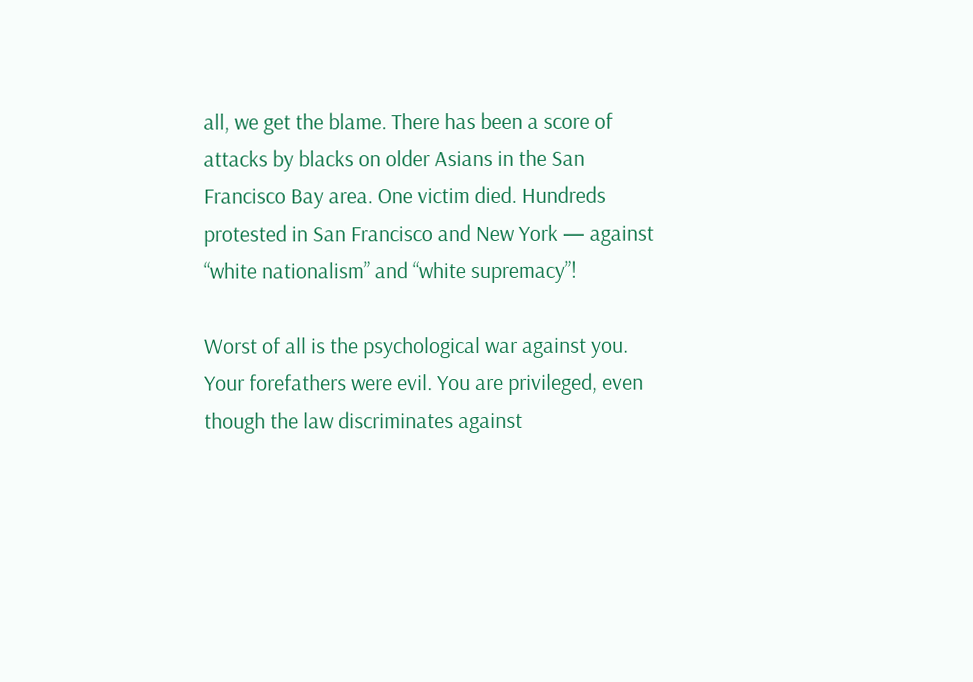all, we get the blame. There has been a score of attacks by blacks on older Asians in the San Francisco Bay area. One victim died. Hundreds protested in San Francisco and New York — against “white nationalism” and “white supremacy”!

Worst of all is the psychological war against you. Your forefathers were evil. You are privileged, even though the law discriminates against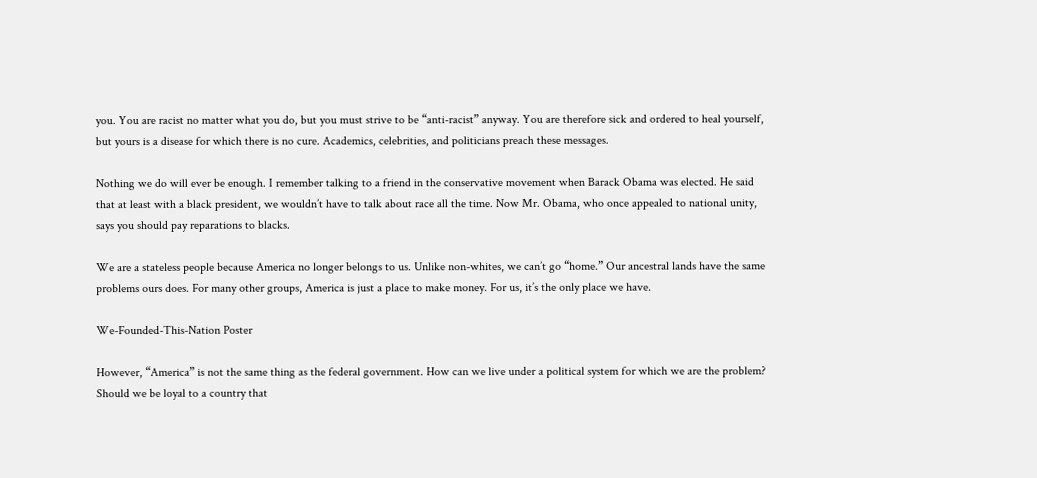you. You are racist no matter what you do, but you must strive to be “anti-racist” anyway. You are therefore sick and ordered to heal yourself, but yours is a disease for which there is no cure. Academics, celebrities, and politicians preach these messages.

Nothing we do will ever be enough. I remember talking to a friend in the conservative movement when Barack Obama was elected. He said that at least with a black president, we wouldn’t have to talk about race all the time. Now Mr. Obama, who once appealed to national unity, says you should pay reparations to blacks.

We are a stateless people because America no longer belongs to us. Unlike non-whites, we can’t go “home.” Our ancestral lands have the same problems ours does. For many other groups, America is just a place to make money. For us, it’s the only place we have.

We-Founded-This-Nation Poster

However, “America” is not the same thing as the federal government. How can we live under a political system for which we are the problem? Should we be loyal to a country that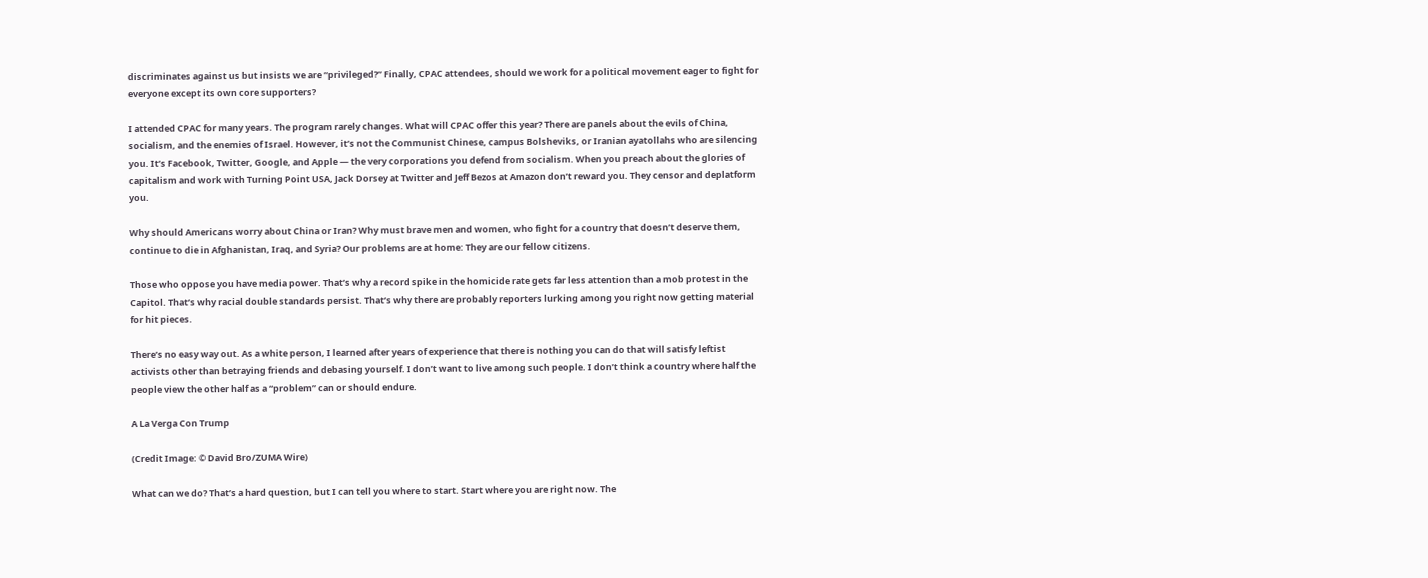discriminates against us but insists we are “privileged?” Finally, CPAC attendees, should we work for a political movement eager to fight for everyone except its own core supporters?

I attended CPAC for many years. The program rarely changes. What will CPAC offer this year? There are panels about the evils of China, socialism, and the enemies of Israel. However, it’s not the Communist Chinese, campus Bolsheviks, or Iranian ayatollahs who are silencing you. It’s Facebook, Twitter, Google, and Apple — the very corporations you defend from socialism. When you preach about the glories of capitalism and work with Turning Point USA, Jack Dorsey at Twitter and Jeff Bezos at Amazon don’t reward you. They censor and deplatform you.

Why should Americans worry about China or Iran? Why must brave men and women, who fight for a country that doesn’t deserve them, continue to die in Afghanistan, Iraq, and Syria? Our problems are at home: They are our fellow citizens.

Those who oppose you have media power. That’s why a record spike in the homicide rate gets far less attention than a mob protest in the Capitol. That’s why racial double standards persist. That’s why there are probably reporters lurking among you right now getting material for hit pieces.

There’s no easy way out. As a white person, I learned after years of experience that there is nothing you can do that will satisfy leftist activists other than betraying friends and debasing yourself. I don’t want to live among such people. I don’t think a country where half the people view the other half as a “problem” can or should endure.

A La Verga Con Trump

(Credit Image: © David Bro/ZUMA Wire)

What can we do? That’s a hard question, but I can tell you where to start. Start where you are right now. The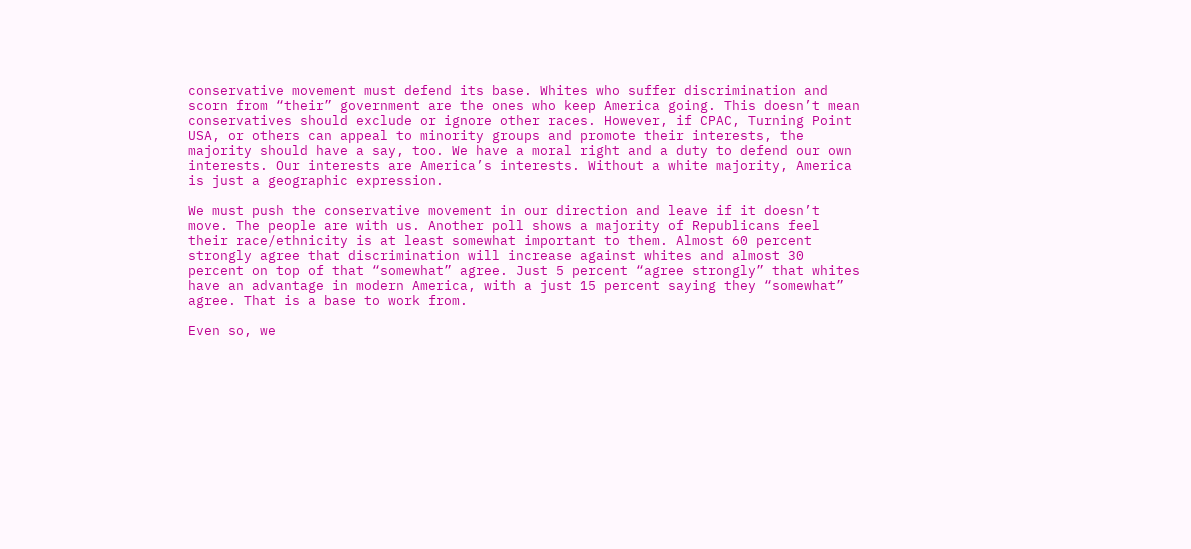conservative movement must defend its base. Whites who suffer discrimination and scorn from “their” government are the ones who keep America going. This doesn’t mean conservatives should exclude or ignore other races. However, if CPAC, Turning Point USA, or others can appeal to minority groups and promote their interests, the majority should have a say, too. We have a moral right and a duty to defend our own interests. Our interests are America’s interests. Without a white majority, America is just a geographic expression.

We must push the conservative movement in our direction and leave if it doesn’t move. The people are with us. Another poll shows a majority of Republicans feel their race/ethnicity is at least somewhat important to them. Almost 60 percent strongly agree that discrimination will increase against whites and almost 30 percent on top of that “somewhat” agree. Just 5 percent “agree strongly” that whites have an advantage in modern America, with a just 15 percent saying they “somewhat” agree. That is a base to work from.

Even so, we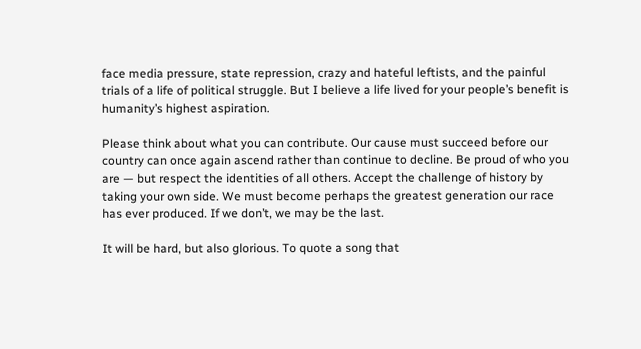face media pressure, state repression, crazy and hateful leftists, and the painful trials of a life of political struggle. But I believe a life lived for your people’s benefit is humanity’s highest aspiration.

Please think about what you can contribute. Our cause must succeed before our country can once again ascend rather than continue to decline. Be proud of who you are — but respect the identities of all others. Accept the challenge of history by taking your own side. We must become perhaps the greatest generation our race has ever produced. If we don’t, we may be the last.

It will be hard, but also glorious. To quote a song that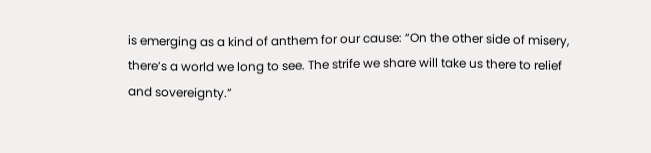is emerging as a kind of anthem for our cause: “On the other side of misery, there’s a world we long to see. The strife we share will take us there to relief and sovereignty.”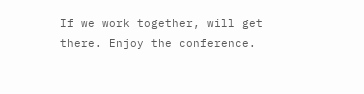If we work together, will get there. Enjoy the conference.